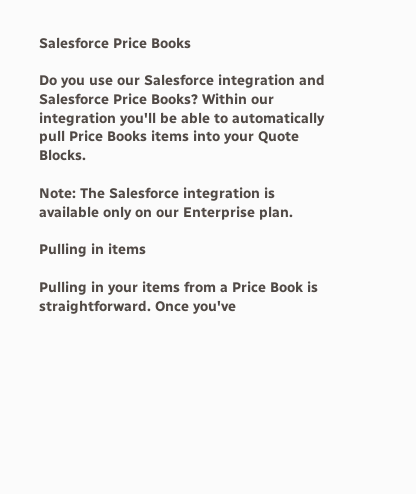Salesforce Price Books

Do you use our Salesforce integration and  Salesforce Price Books? Within our integration you'll be able to automatically pull Price Books items into your Quote Blocks.

Note: The Salesforce integration is available only on our Enterprise plan.

Pulling in items

Pulling in your items from a Price Book is straightforward. Once you've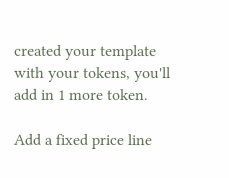created your template with your tokens, you'll add in 1 more token.

Add a fixed price line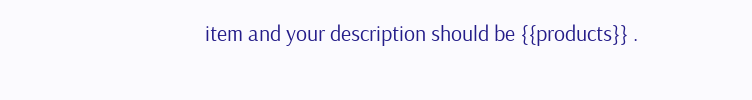item and your description should be {{products}} .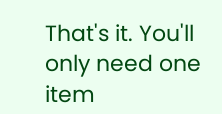That's it. You'll only need one item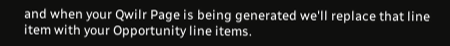and when your Qwilr Page is being generated we'll replace that line item with your Opportunity line items.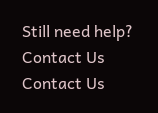Still need help? Contact Us Contact Us